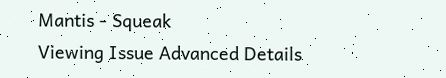Mantis - Squeak
Viewing Issue Advanced Details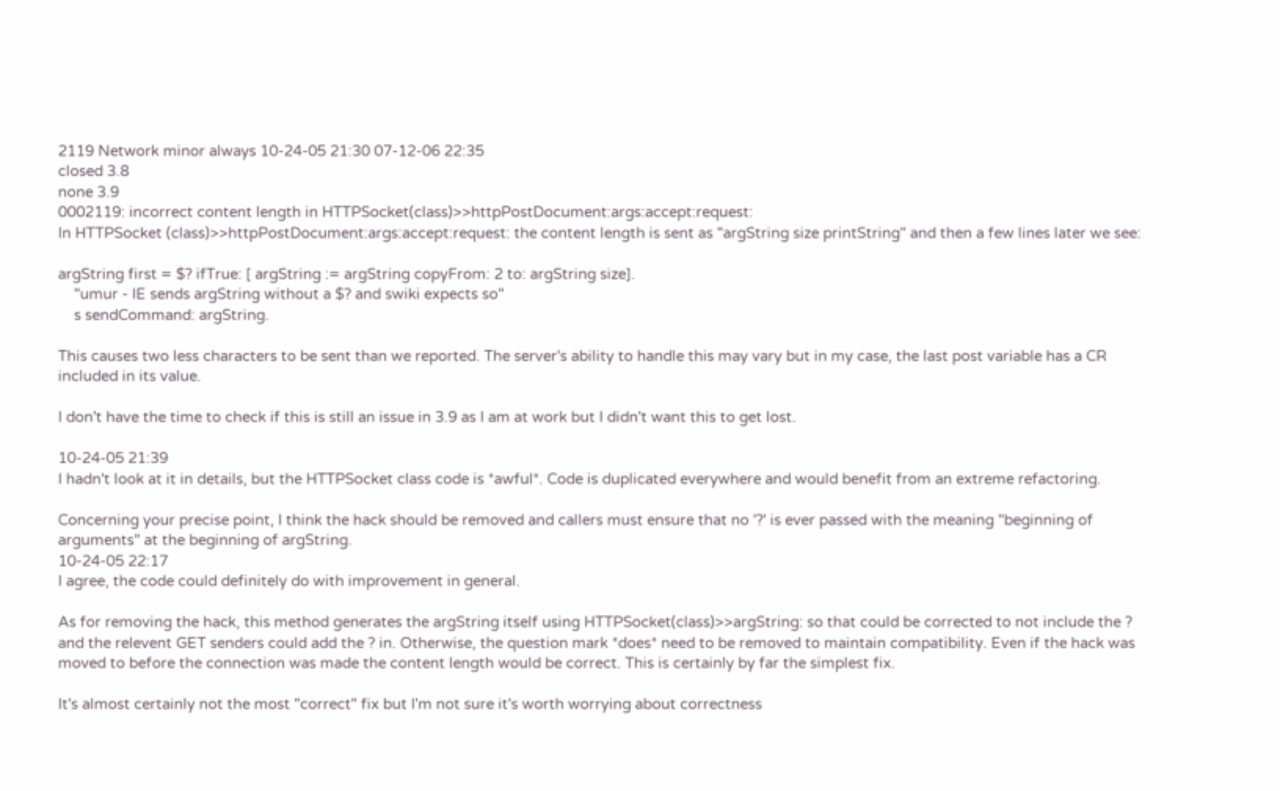2119 Network minor always 10-24-05 21:30 07-12-06 22:35
closed 3.8
none 3.9
0002119: incorrect content length in HTTPSocket(class)>>httpPostDocument:args:accept:request:
In HTTPSocket (class)>>httpPostDocument:args:accept:request: the content length is sent as "argString size printString" and then a few lines later we see:

argString first = $? ifTrue: [ argString := argString copyFrom: 2 to: argString size].
    "umur - IE sends argString without a $? and swiki expects so"
    s sendCommand: argString.

This causes two less characters to be sent than we reported. The server's ability to handle this may vary but in my case, the last post variable has a CR included in its value.

I don't have the time to check if this is still an issue in 3.9 as I am at work but I didn't want this to get lost.

10-24-05 21:39
I hadn't look at it in details, but the HTTPSocket class code is *awful*. Code is duplicated everywhere and would benefit from an extreme refactoring.

Concerning your precise point, I think the hack should be removed and callers must ensure that no '?' is ever passed with the meaning "beginning of arguments" at the beginning of argString.
10-24-05 22:17
I agree, the code could definitely do with improvement in general.

As for removing the hack, this method generates the argString itself using HTTPSocket(class)>>argString: so that could be corrected to not include the ? and the relevent GET senders could add the ? in. Otherwise, the question mark *does* need to be removed to maintain compatibility. Even if the hack was moved to before the connection was made the content length would be correct. This is certainly by far the simplest fix.

It's almost certainly not the most "correct" fix but I'm not sure it's worth worrying about correctness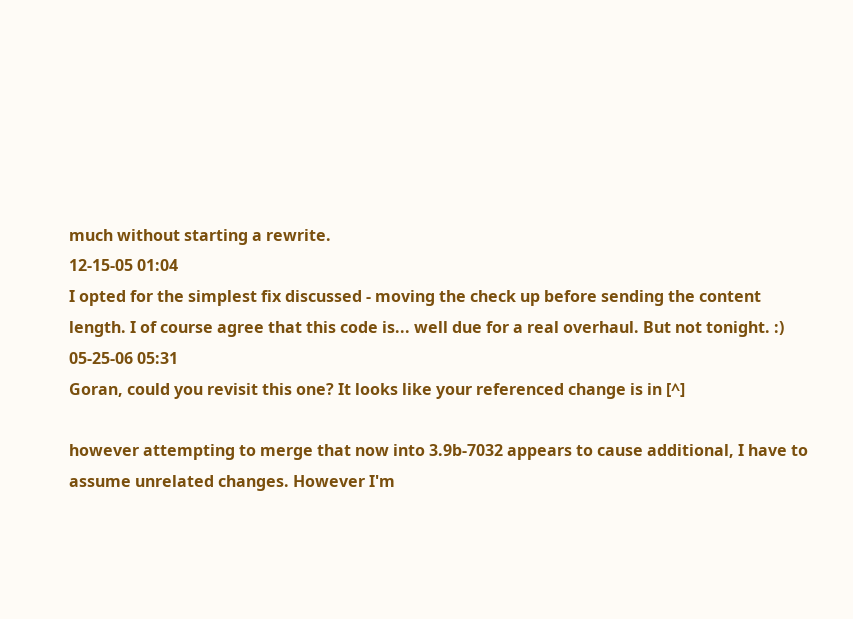much without starting a rewrite.
12-15-05 01:04
I opted for the simplest fix discussed - moving the check up before sending the content length. I of course agree that this code is... well due for a real overhaul. But not tonight. :)
05-25-06 05:31
Goran, could you revisit this one? It looks like your referenced change is in [^]

however attempting to merge that now into 3.9b-7032 appears to cause additional, I have to assume unrelated changes. However I'm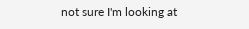not sure I'm looking at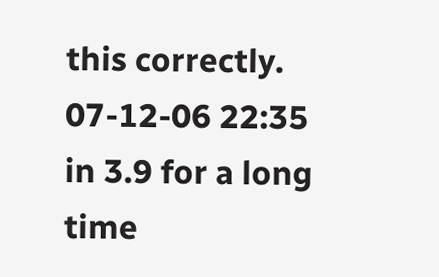this correctly.
07-12-06 22:35
in 3.9 for a long time